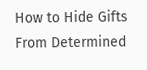How to Hide Gifts From Determined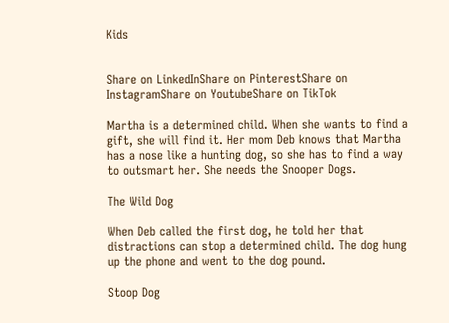Kids


Share on LinkedInShare on PinterestShare on InstagramShare on YoutubeShare on TikTok

Martha is a determined child. When she wants to find a gift, she will find it. Her mom Deb knows that Martha has a nose like a hunting dog, so she has to find a way to outsmart her. She needs the Snooper Dogs.

The Wild Dog

When Deb called the first dog, he told her that distractions can stop a determined child. The dog hung up the phone and went to the dog pound.

Stoop Dog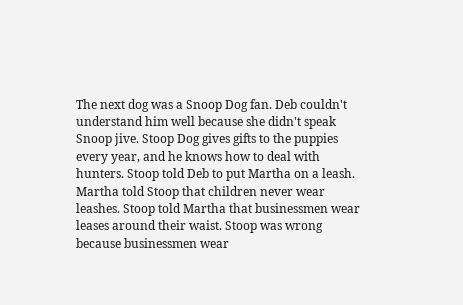The next dog was a Snoop Dog fan. Deb couldn't understand him well because she didn't speak Snoop jive. Stoop Dog gives gifts to the puppies every year, and he knows how to deal with hunters. Stoop told Deb to put Martha on a leash. Martha told Stoop that children never wear leashes. Stoop told Martha that businessmen wear leases around their waist. Stoop was wrong because businessmen wear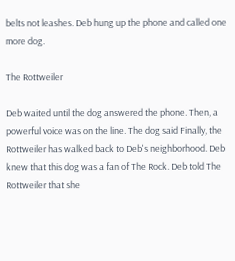belts not leashes. Deb hung up the phone and called one more dog.

The Rottweiler

Deb waited until the dog answered the phone. Then, a powerful voice was on the line. The dog said Finally, the Rottweiler has walked back to Deb's neighborhood. Deb knew that this dog was a fan of The Rock. Deb told The Rottweiler that she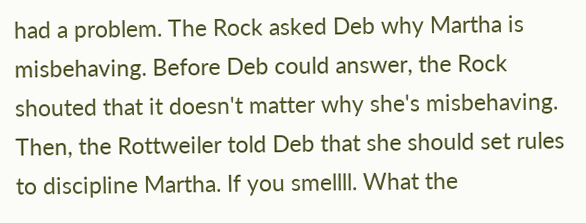had a problem. The Rock asked Deb why Martha is misbehaving. Before Deb could answer, the Rock shouted that it doesn't matter why she's misbehaving. Then, the Rottweiler told Deb that she should set rules to discipline Martha. If you smellll. What the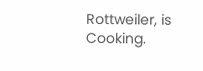Rottweiler, is Cooking.